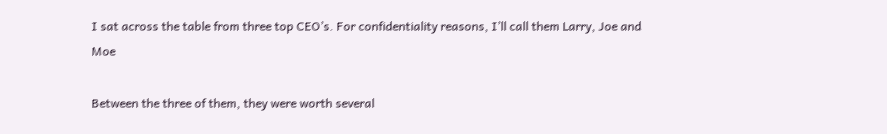I sat across the table from three top CEO’s. For confidentiality reasons, I’ll call them Larry, Joe and Moe

Between the three of them, they were worth several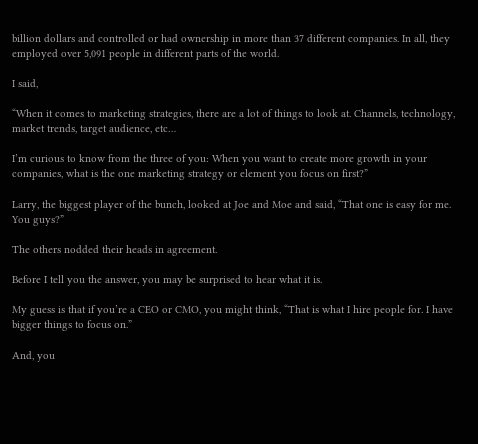billion dollars and controlled or had ownership in more than 37 different companies. In all, they employed over 5,091 people in different parts of the world.

I said,

“When it comes to marketing strategies, there are a lot of things to look at. Channels, technology, market trends, target audience, etc…

I’m curious to know from the three of you: When you want to create more growth in your companies, what is the one marketing strategy or element you focus on first?”

Larry, the biggest player of the bunch, looked at Joe and Moe and said, “That one is easy for me. You guys?”

The others nodded their heads in agreement.

Before I tell you the answer, you may be surprised to hear what it is.

My guess is that if you’re a CEO or CMO, you might think, “That is what I hire people for. I have bigger things to focus on.”

And, you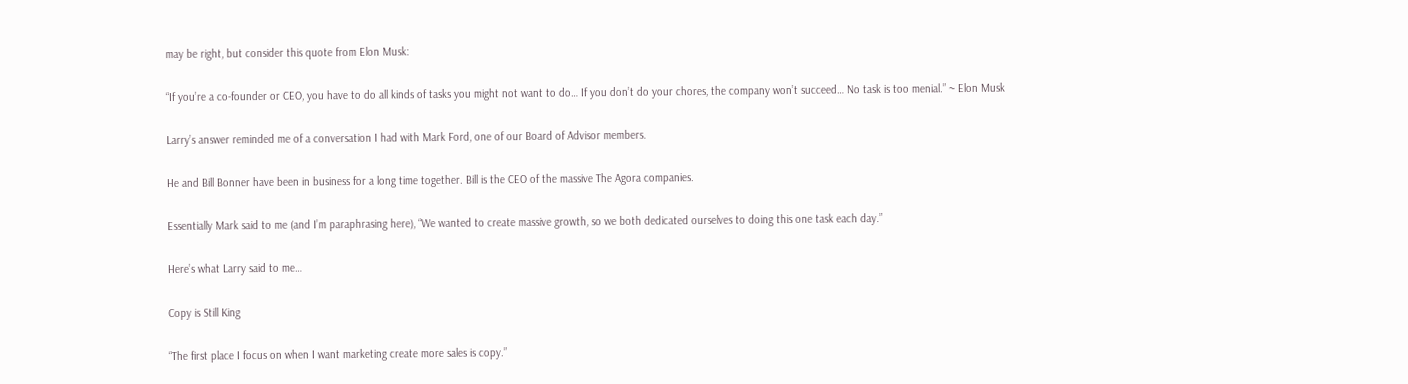may be right, but consider this quote from Elon Musk:

“If you’re a co-founder or CEO, you have to do all kinds of tasks you might not want to do… If you don’t do your chores, the company won’t succeed… No task is too menial.” ~ Elon Musk

Larry’s answer reminded me of a conversation I had with Mark Ford, one of our Board of Advisor members.

He and Bill Bonner have been in business for a long time together. Bill is the CEO of the massive The Agora companies.

Essentially Mark said to me (and I’m paraphrasing here), “We wanted to create massive growth, so we both dedicated ourselves to doing this one task each day.”

Here’s what Larry said to me…

Copy is Still King

“The first place I focus on when I want marketing create more sales is copy.”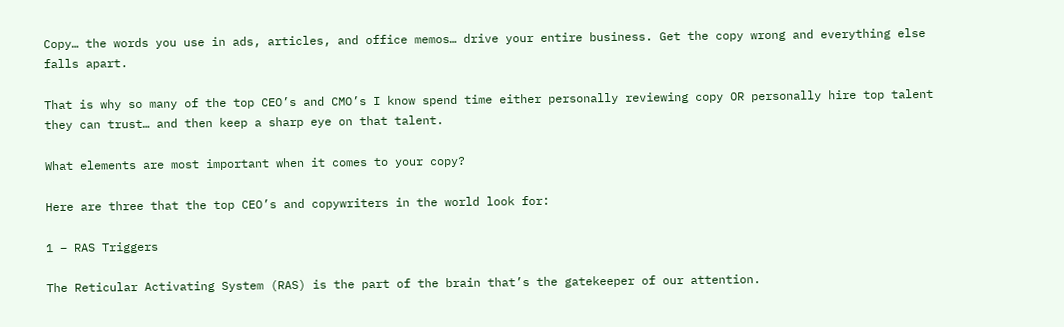Copy… the words you use in ads, articles, and office memos… drive your entire business. Get the copy wrong and everything else falls apart.

That is why so many of the top CEO’s and CMO’s I know spend time either personally reviewing copy OR personally hire top talent they can trust… and then keep a sharp eye on that talent.

What elements are most important when it comes to your copy?

Here are three that the top CEO’s and copywriters in the world look for:

1 – RAS Triggers

The Reticular Activating System (RAS) is the part of the brain that’s the gatekeeper of our attention.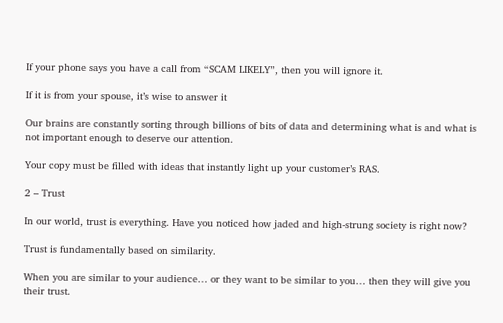If your phone says you have a call from “SCAM LIKELY”, then you will ignore it.

If it is from your spouse, it’s wise to answer it

Our brains are constantly sorting through billions of bits of data and determining what is and what is not important enough to deserve our attention.

Your copy must be filled with ideas that instantly light up your customer’s RAS.

2 – Trust

In our world, trust is everything. Have you noticed how jaded and high-strung society is right now?

Trust is fundamentally based on similarity.

When you are similar to your audience… or they want to be similar to you… then they will give you their trust.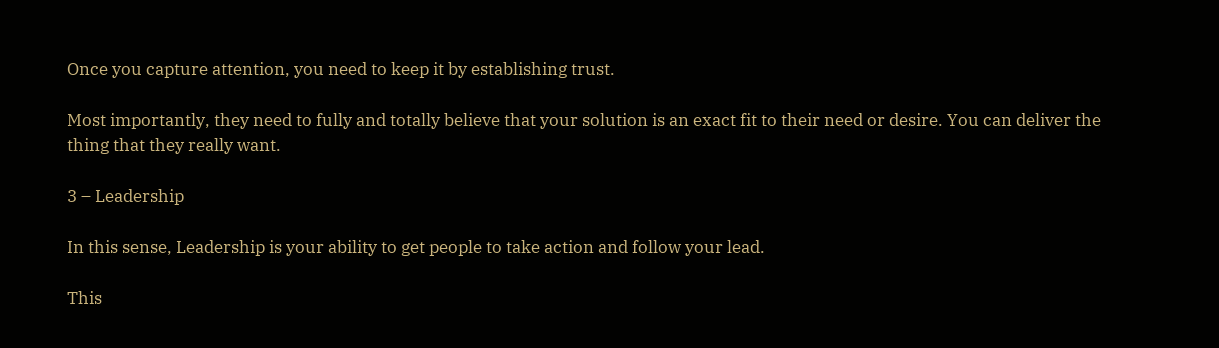Once you capture attention, you need to keep it by establishing trust.

Most importantly, they need to fully and totally believe that your solution is an exact fit to their need or desire. You can deliver the thing that they really want.

3 – Leadership

In this sense, Leadership is your ability to get people to take action and follow your lead.

This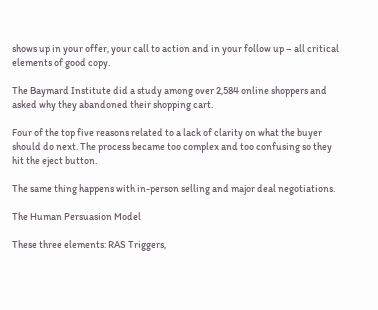shows up in your offer, your call to action and in your follow up – all critical elements of good copy.

The Baymard Institute did a study among over 2,584 online shoppers and asked why they abandoned their shopping cart.

Four of the top five reasons related to a lack of clarity on what the buyer should do next. The process became too complex and too confusing so they hit the eject button.

The same thing happens with in-person selling and major deal negotiations.

The Human Persuasion Model

These three elements: RAS Triggers,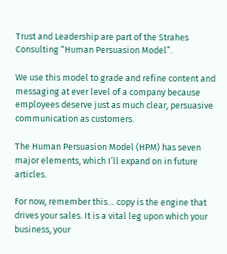Trust and Leadership are part of the Strahes Consulting “Human Persuasion Model”.

We use this model to grade and refine content and messaging at ever level of a company because employees deserve just as much clear, persuasive communication as customers.

The Human Persuasion Model (HPM) has seven major elements, which I’ll expand on in future articles.

For now, remember this… copy is the engine that drives your sales. It is a vital leg upon which your business, your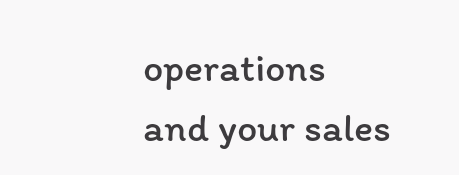operations and your sales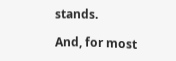stands.

And, for most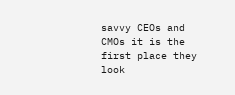savvy CEOs and CMOs it is the first place they look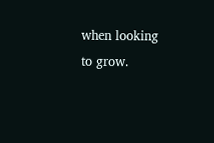when looking to grow.